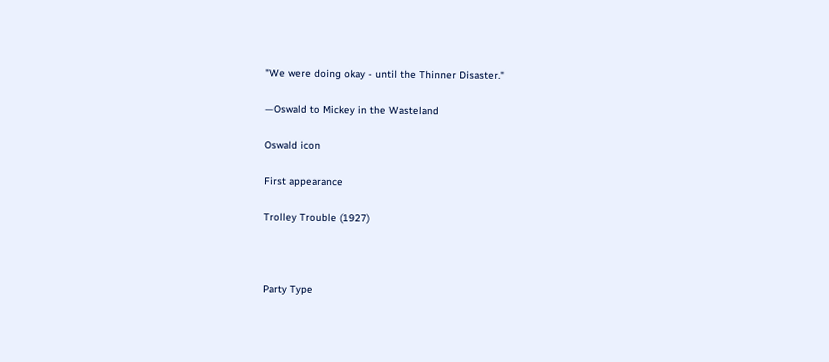"We were doing okay - until the Thinner Disaster."

—Oswald to Mickey in the Wasteland

Oswald icon

First appearance

Trolley Trouble (1927)



Party Type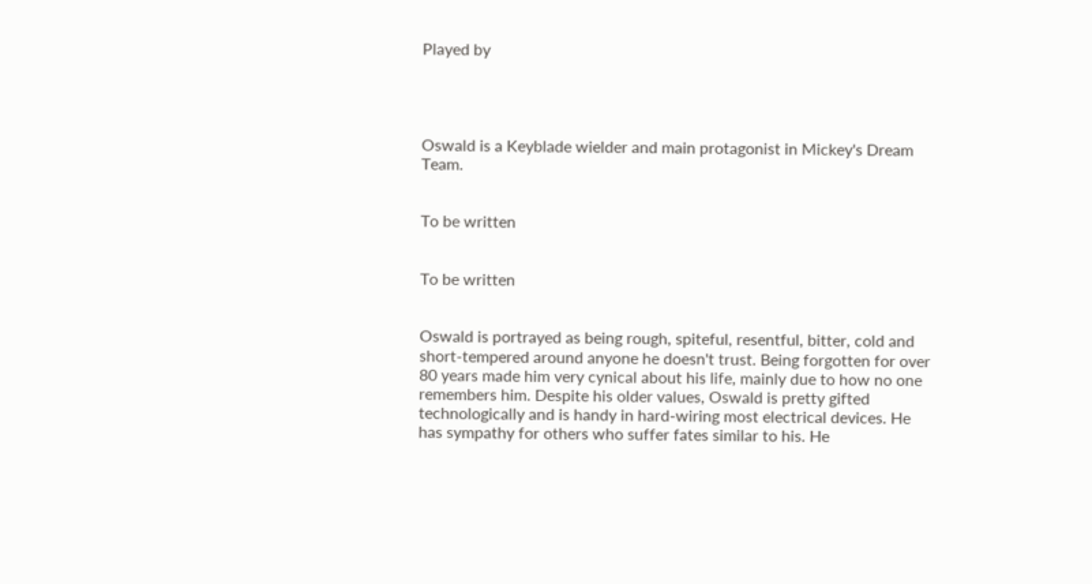Played by




Oswald is a Keyblade wielder and main protagonist in Mickey's Dream Team.


To be written


To be written


Oswald is portrayed as being rough, spiteful, resentful, bitter, cold and short-tempered around anyone he doesn't trust. Being forgotten for over 80 years made him very cynical about his life, mainly due to how no one remembers him. Despite his older values, Oswald is pretty gifted technologically and is handy in hard-wiring most electrical devices. He has sympathy for others who suffer fates similar to his. He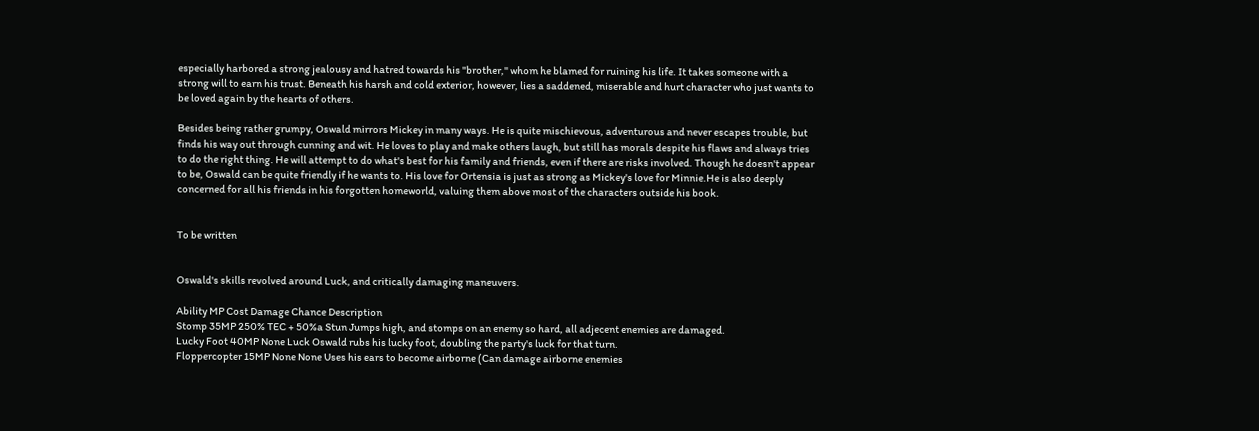especially harbored a strong jealousy and hatred towards his "brother," whom he blamed for ruining his life. It takes someone with a strong will to earn his trust. Beneath his harsh and cold exterior, however, lies a saddened, miserable and hurt character who just wants to be loved again by the hearts of others.

Besides being rather grumpy, Oswald mirrors Mickey in many ways. He is quite mischievous, adventurous and never escapes trouble, but finds his way out through cunning and wit. He loves to play and make others laugh, but still has morals despite his flaws and always tries to do the right thing. He will attempt to do what's best for his family and friends, even if there are risks involved. Though he doesn't appear to be, Oswald can be quite friendly if he wants to. His love for Ortensia is just as strong as Mickey's love for Minnie.He is also deeply concerned for all his friends in his forgotten homeworld, valuing them above most of the characters outside his book.


To be written


Oswald's skills revolved around Luck, and critically damaging maneuvers.

Ability MP Cost Damage Chance Description
Stomp 35MP 250% TEC + 50%a Stun Jumps high, and stomps on an enemy so hard, all adjecent enemies are damaged.
Lucky Foot 40MP None Luck Oswald rubs his lucky foot, doubling the party's luck for that turn.
Floppercopter 15MP None None Uses his ears to become airborne (Can damage airborne enemies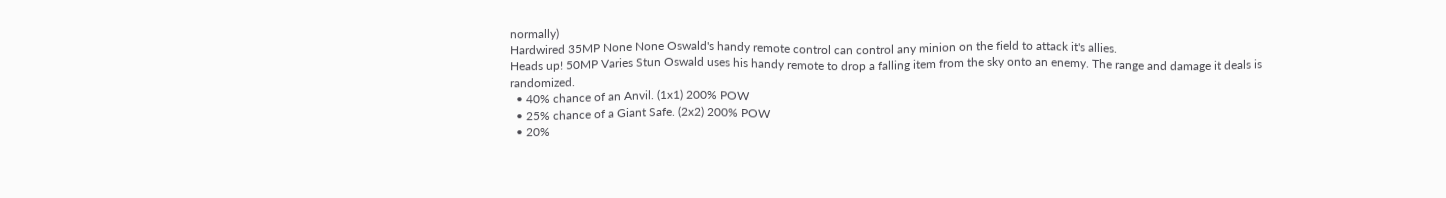normally)
Hardwired 35MP None None Oswald's handy remote control can control any minion on the field to attack it's allies.
Heads up! 50MP Varies Stun Oswald uses his handy remote to drop a falling item from the sky onto an enemy. The range and damage it deals is randomized.
  • 40% chance of an Anvil. (1x1) 200% POW
  • 25% chance of a Giant Safe. (2x2) 200% POW
  • 20%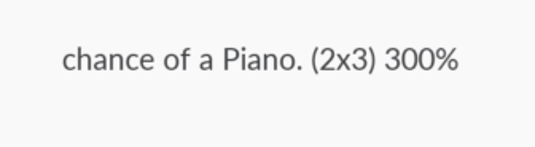chance of a Piano. (2x3) 300%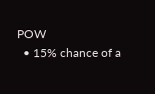POW
  • 15% chance of a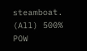steamboat. (All) 500% POW